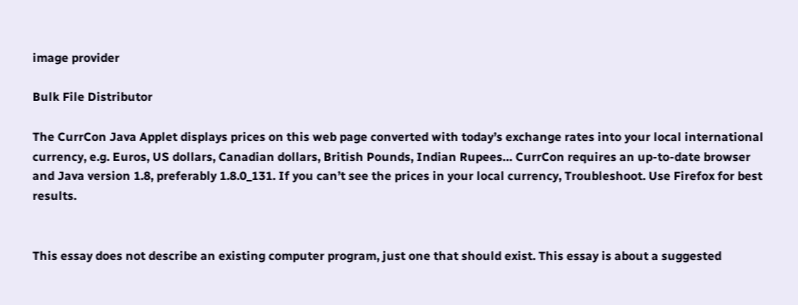image provider

Bulk File Distributor

The CurrCon Java Applet displays prices on this web page converted with today’s exchange rates into your local international currency, e.g. Euros, US dollars, Canadian dollars, British Pounds, Indian Rupees… CurrCon requires an up-to-date browser and Java version 1.8, preferably 1.8.0_131. If you can’t see the prices in your local currency, Troubleshoot. Use Firefox for best results.


This essay does not describe an existing computer program, just one that should exist. This essay is about a suggested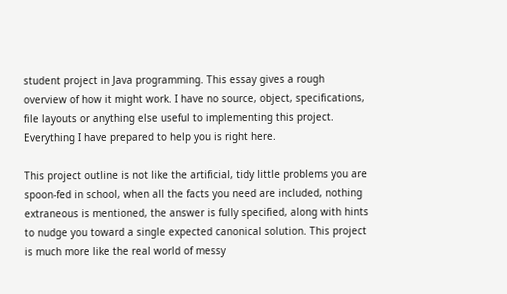student project in Java programming. This essay gives a rough overview of how it might work. I have no source, object, specifications, file layouts or anything else useful to implementing this project. Everything I have prepared to help you is right here.

This project outline is not like the artificial, tidy little problems you are spoon-fed in school, when all the facts you need are included, nothing extraneous is mentioned, the answer is fully specified, along with hints to nudge you toward a single expected canonical solution. This project is much more like the real world of messy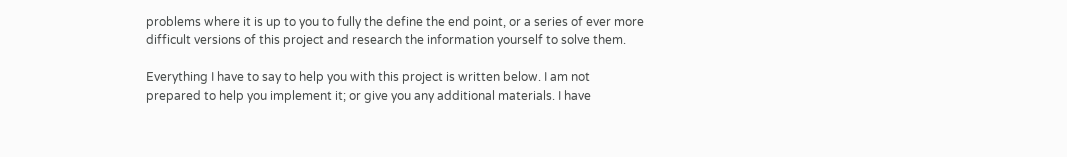problems where it is up to you to fully the define the end point, or a series of ever more difficult versions of this project and research the information yourself to solve them.

Everything I have to say to help you with this project is written below. I am not prepared to help you implement it; or give you any additional materials. I have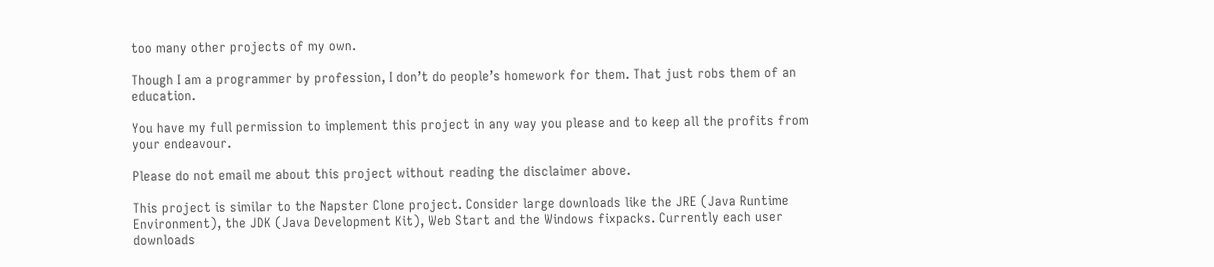too many other projects of my own.

Though I am a programmer by profession, I don’t do people’s homework for them. That just robs them of an education.

You have my full permission to implement this project in any way you please and to keep all the profits from your endeavour.

Please do not email me about this project without reading the disclaimer above.

This project is similar to the Napster Clone project. Consider large downloads like the JRE (Java Runtime Environment), the JDK (Java Development Kit), Web Start and the Windows fixpacks. Currently each user downloads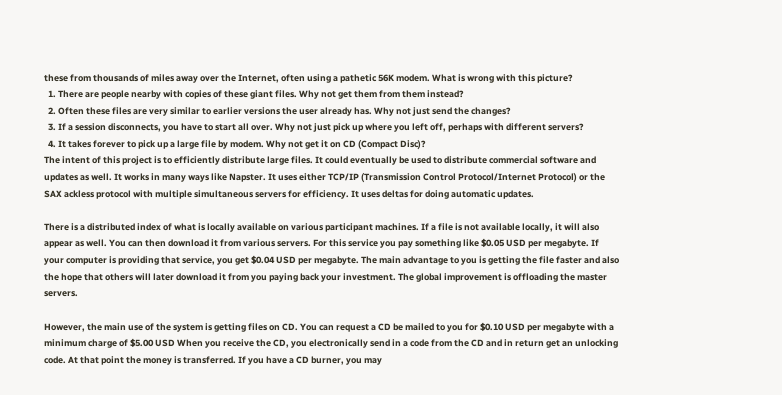these from thousands of miles away over the Internet, often using a pathetic 56K modem. What is wrong with this picture?
  1. There are people nearby with copies of these giant files. Why not get them from them instead?
  2. Often these files are very similar to earlier versions the user already has. Why not just send the changes?
  3. If a session disconnects, you have to start all over. Why not just pick up where you left off, perhaps with different servers?
  4. It takes forever to pick up a large file by modem. Why not get it on CD (Compact Disc)?
The intent of this project is to efficiently distribute large files. It could eventually be used to distribute commercial software and updates as well. It works in many ways like Napster. It uses either TCP/IP (Transmission Control Protocol/Internet Protocol) or the SAX ackless protocol with multiple simultaneous servers for efficiency. It uses deltas for doing automatic updates.

There is a distributed index of what is locally available on various participant machines. If a file is not available locally, it will also appear as well. You can then download it from various servers. For this service you pay something like $0.05 USD per megabyte. If your computer is providing that service, you get $0.04 USD per megabyte. The main advantage to you is getting the file faster and also the hope that others will later download it from you paying back your investment. The global improvement is offloading the master servers.

However, the main use of the system is getting files on CD. You can request a CD be mailed to you for $0.10 USD per megabyte with a minimum charge of $5.00 USD When you receive the CD, you electronically send in a code from the CD and in return get an unlocking code. At that point the money is transferred. If you have a CD burner, you may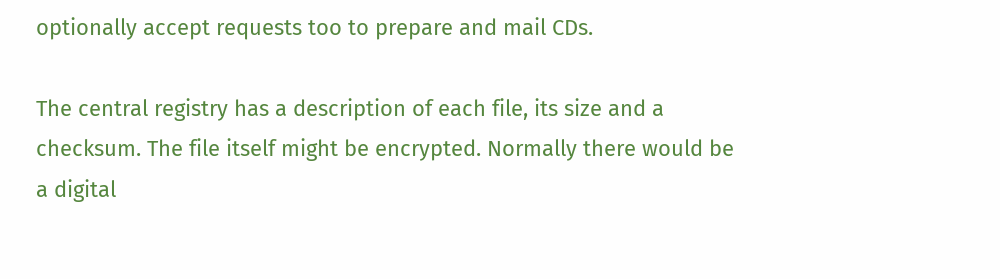optionally accept requests too to prepare and mail CDs.

The central registry has a description of each file, its size and a checksum. The file itself might be encrypted. Normally there would be a digital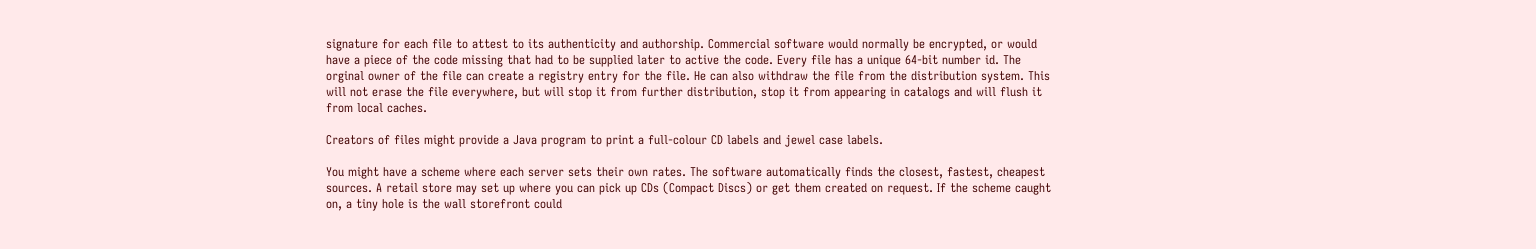signature for each file to attest to its authenticity and authorship. Commercial software would normally be encrypted, or would have a piece of the code missing that had to be supplied later to active the code. Every file has a unique 64-bit number id. The orginal owner of the file can create a registry entry for the file. He can also withdraw the file from the distribution system. This will not erase the file everywhere, but will stop it from further distribution, stop it from appearing in catalogs and will flush it from local caches.

Creators of files might provide a Java program to print a full-colour CD labels and jewel case labels.

You might have a scheme where each server sets their own rates. The software automatically finds the closest, fastest, cheapest sources. A retail store may set up where you can pick up CDs (Compact Discs) or get them created on request. If the scheme caught on, a tiny hole is the wall storefront could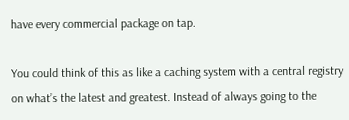have every commercial package on tap.

You could think of this as like a caching system with a central registry on what’s the latest and greatest. Instead of always going to the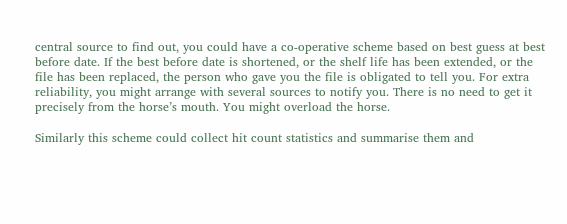central source to find out, you could have a co-operative scheme based on best guess at best before date. If the best before date is shortened, or the shelf life has been extended, or the file has been replaced, the person who gave you the file is obligated to tell you. For extra reliability, you might arrange with several sources to notify you. There is no need to get it precisely from the horse’s mouth. You might overload the horse.

Similarly this scheme could collect hit count statistics and summarise them and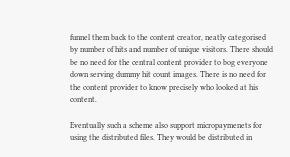funnel them back to the content creator, neatly categorised by number of hits and number of unique visitors. There should be no need for the central content provider to bog everyone down serving dummy hit count images. There is no need for the content provider to know precisely who looked at his content.

Eventually such a scheme also support micropaymenets for using the distributed files. They would be distributed in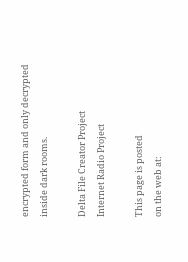encrypted form and only decrypted inside dark rooms.

Delta File Creator Project
Internet Radio Project

This page is posted
on the web at: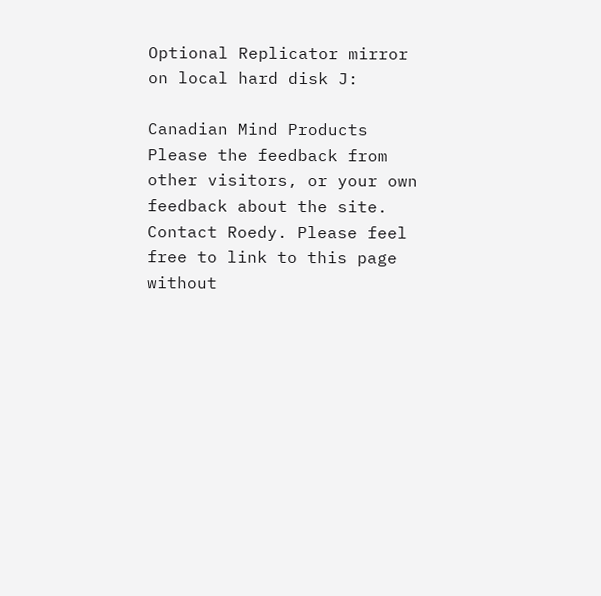Optional Replicator mirror
on local hard disk J:

Canadian Mind Products
Please the feedback from other visitors, or your own feedback about the site.
Contact Roedy. Please feel free to link to this page without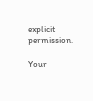explicit permission.

Your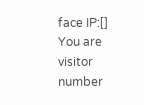face IP:[]
You are visitor number